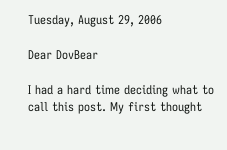Tuesday, August 29, 2006

Dear DovBear

I had a hard time deciding what to call this post. My first thought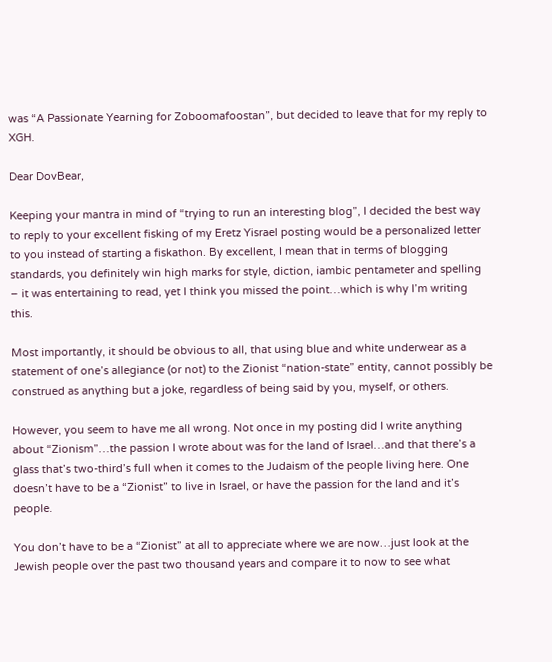was “A Passionate Yearning for Zoboomafoostan”, but decided to leave that for my reply to XGH.

Dear DovBear,

Keeping your mantra in mind of “trying to run an interesting blog”, I decided the best way to reply to your excellent fisking of my Eretz Yisrael posting would be a personalized letter to you instead of starting a fiskathon. By excellent, I mean that in terms of blogging standards, you definitely win high marks for style, diction, iambic pentameter and spelling – it was entertaining to read, yet I think you missed the point…which is why I’m writing this.

Most importantly, it should be obvious to all, that using blue and white underwear as a statement of one’s allegiance (or not) to the Zionist “nation-state” entity, cannot possibly be construed as anything but a joke, regardless of being said by you, myself, or others.

However, you seem to have me all wrong. Not once in my posting did I write anything about “Zionism”…the passion I wrote about was for the land of Israel…and that there’s a glass that’s two-third’s full when it comes to the Judaism of the people living here. One doesn’t have to be a “Zionist” to live in Israel, or have the passion for the land and it’s people.

You don’t have to be a “Zionist” at all to appreciate where we are now…just look at the Jewish people over the past two thousand years and compare it to now to see what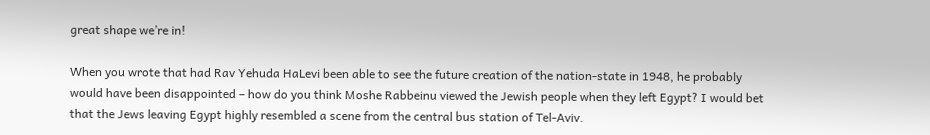great shape we’re in!

When you wrote that had Rav Yehuda HaLevi been able to see the future creation of the nation-state in 1948, he probably would have been disappointed – how do you think Moshe Rabbeinu viewed the Jewish people when they left Egypt? I would bet that the Jews leaving Egypt highly resembled a scene from the central bus station of Tel-Aviv.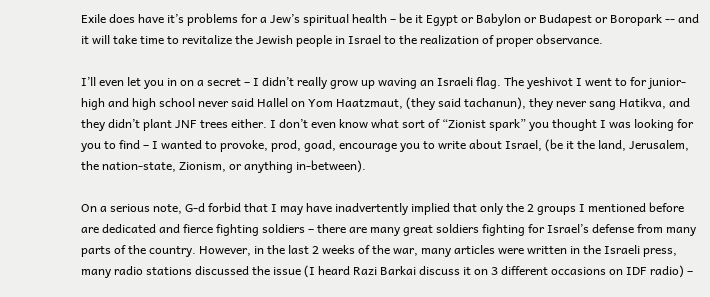Exile does have it’s problems for a Jew’s spiritual health – be it Egypt or Babylon or Budapest or Boropark -- and it will take time to revitalize the Jewish people in Israel to the realization of proper observance.

I’ll even let you in on a secret – I didn’t really grow up waving an Israeli flag. The yeshivot I went to for junior-high and high school never said Hallel on Yom Haatzmaut, (they said tachanun), they never sang Hatikva, and they didn’t plant JNF trees either. I don’t even know what sort of “Zionist spark” you thought I was looking for you to find – I wanted to provoke, prod, goad, encourage you to write about Israel, (be it the land, Jerusalem, the nation-state, Zionism, or anything in-between).

On a serious note, G-d forbid that I may have inadvertently implied that only the 2 groups I mentioned before are dedicated and fierce fighting soldiers – there are many great soldiers fighting for Israel’s defense from many parts of the country. However, in the last 2 weeks of the war, many articles were written in the Israeli press, many radio stations discussed the issue (I heard Razi Barkai discuss it on 3 different occasions on IDF radio) –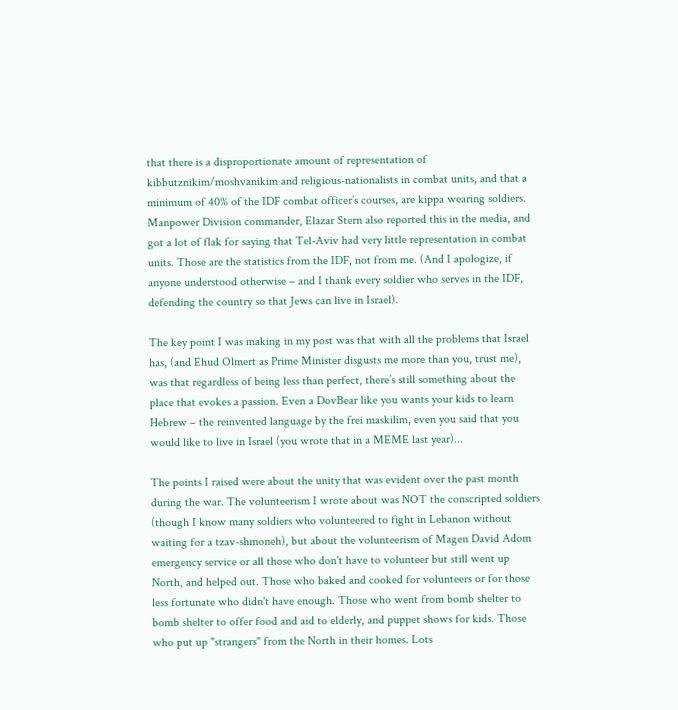that there is a disproportionate amount of representation of kibbutznikim/moshvanikim and religious-nationalists in combat units, and that a minimum of 40% of the IDF combat officer’s courses, are kippa wearing soldiers. Manpower Division commander, Elazar Stern also reported this in the media, and got a lot of flak for saying that Tel-Aviv had very little representation in combat units. Those are the statistics from the IDF, not from me. (And I apologize, if anyone understood otherwise – and I thank every soldier who serves in the IDF, defending the country so that Jews can live in Israel).

The key point I was making in my post was that with all the problems that Israel has, (and Ehud Olmert as Prime Minister disgusts me more than you, trust me), was that regardless of being less than perfect, there’s still something about the place that evokes a passion. Even a DovBear like you wants your kids to learn Hebrew – the reinvented language by the frei maskilim, even you said that you would like to live in Israel (you wrote that in a MEME last year)...

The points I raised were about the unity that was evident over the past month during the war. The volunteerism I wrote about was NOT the conscripted soldiers (though I know many soldiers who volunteered to fight in Lebanon without waiting for a tzav-shmoneh), but about the volunteerism of Magen David Adom emergency service or all those who don't have to volunteer but still went up North, and helped out. Those who baked and cooked for volunteers or for those less fortunate who didn't have enough. Those who went from bomb shelter to bomb shelter to offer food and aid to elderly, and puppet shows for kids. Those who put up "strangers" from the North in their homes. Lots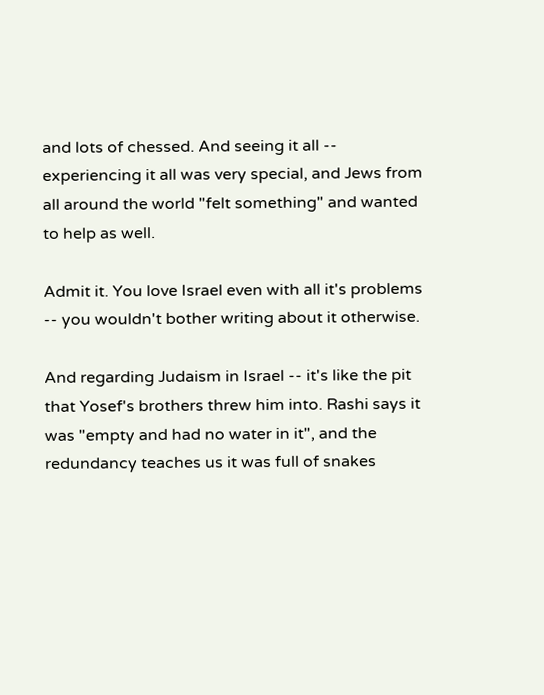and lots of chessed. And seeing it all -- experiencing it all was very special, and Jews from all around the world "felt something" and wanted to help as well.

Admit it. You love Israel even with all it's problems -- you wouldn't bother writing about it otherwise.

And regarding Judaism in Israel -- it's like the pit that Yosef's brothers threw him into. Rashi says it was "empty and had no water in it", and the redundancy teaches us it was full of snakes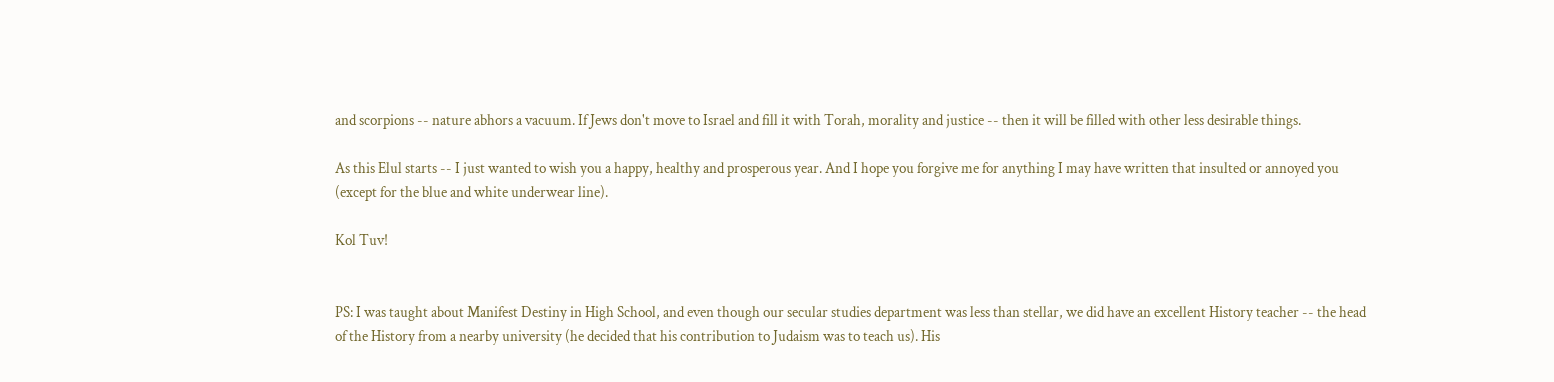and scorpions -- nature abhors a vacuum. If Jews don't move to Israel and fill it with Torah, morality and justice -- then it will be filled with other less desirable things.

As this Elul starts -- I just wanted to wish you a happy, healthy and prosperous year. And I hope you forgive me for anything I may have written that insulted or annoyed you (except for the blue and white underwear line).

Kol Tuv!


PS: I was taught about Manifest Destiny in High School, and even though our secular studies department was less than stellar, we did have an excellent History teacher -- the head of the History from a nearby university (he decided that his contribution to Judaism was to teach us). His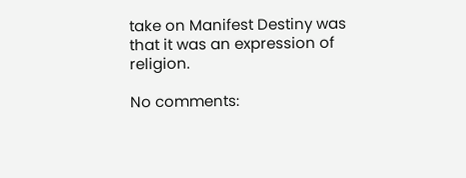take on Manifest Destiny was that it was an expression of religion.

No comments: